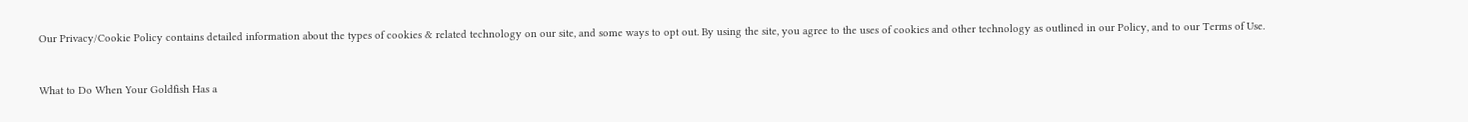Our Privacy/Cookie Policy contains detailed information about the types of cookies & related technology on our site, and some ways to opt out. By using the site, you agree to the uses of cookies and other technology as outlined in our Policy, and to our Terms of Use.


What to Do When Your Goldfish Has a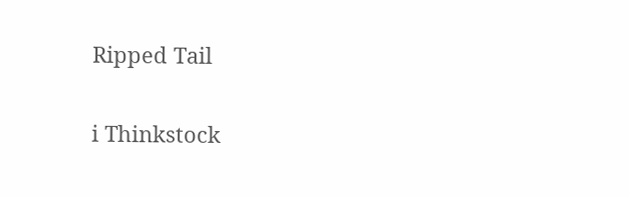Ripped Tail

i Thinkstock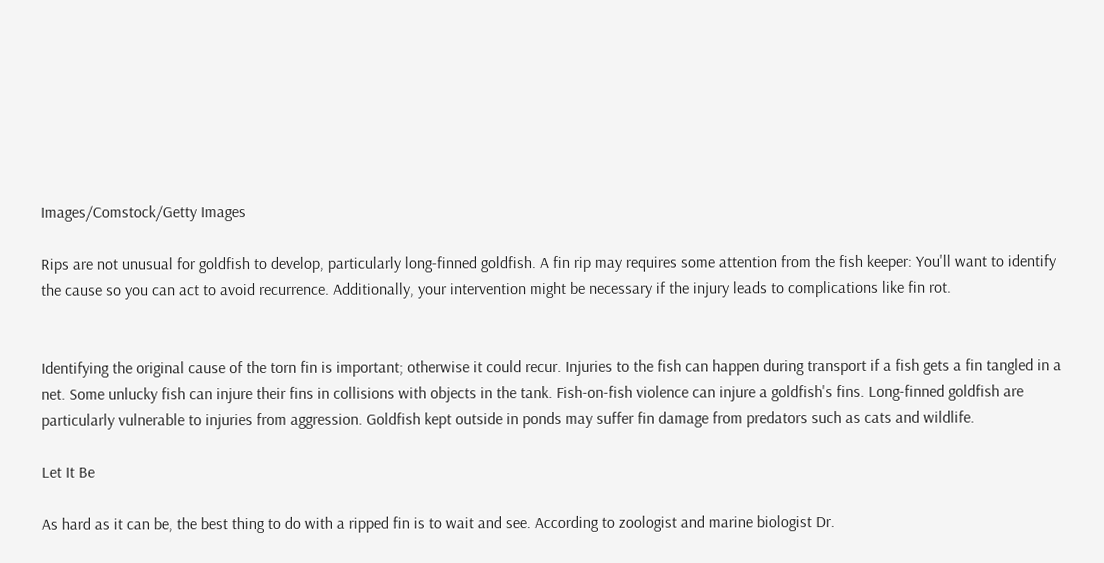Images/Comstock/Getty Images

Rips are not unusual for goldfish to develop, particularly long-finned goldfish. A fin rip may requires some attention from the fish keeper: You'll want to identify the cause so you can act to avoid recurrence. Additionally, your intervention might be necessary if the injury leads to complications like fin rot.


Identifying the original cause of the torn fin is important; otherwise it could recur. Injuries to the fish can happen during transport if a fish gets a fin tangled in a net. Some unlucky fish can injure their fins in collisions with objects in the tank. Fish-on-fish violence can injure a goldfish's fins. Long-finned goldfish are particularly vulnerable to injuries from aggression. Goldfish kept outside in ponds may suffer fin damage from predators such as cats and wildlife.

Let It Be

As hard as it can be, the best thing to do with a ripped fin is to wait and see. According to zoologist and marine biologist Dr.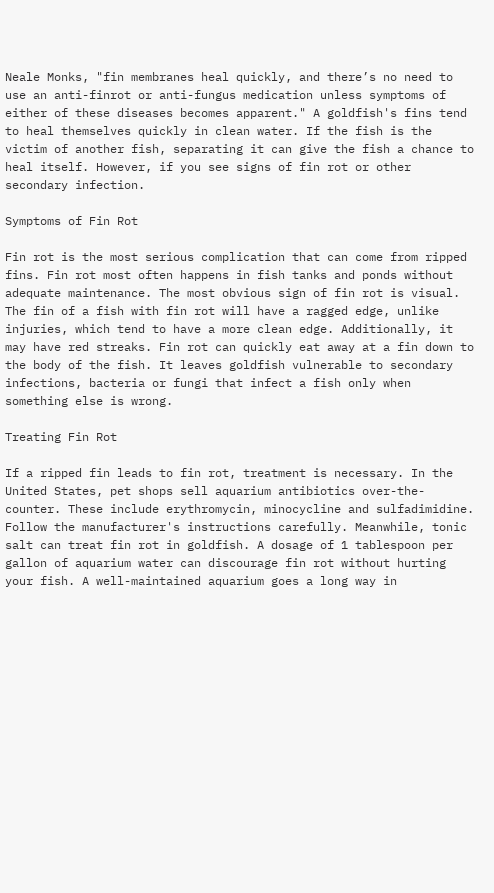Neale Monks, "fin membranes heal quickly, and there’s no need to use an anti-finrot or anti-fungus medication unless symptoms of either of these diseases becomes apparent." A goldfish's fins tend to heal themselves quickly in clean water. If the fish is the victim of another fish, separating it can give the fish a chance to heal itself. However, if you see signs of fin rot or other secondary infection.

Symptoms of Fin Rot

Fin rot is the most serious complication that can come from ripped fins. Fin rot most often happens in fish tanks and ponds without adequate maintenance. The most obvious sign of fin rot is visual. The fin of a fish with fin rot will have a ragged edge, unlike injuries, which tend to have a more clean edge. Additionally, it may have red streaks. Fin rot can quickly eat away at a fin down to the body of the fish. It leaves goldfish vulnerable to secondary infections, bacteria or fungi that infect a fish only when something else is wrong.

Treating Fin Rot

If a ripped fin leads to fin rot, treatment is necessary. In the United States, pet shops sell aquarium antibiotics over-the-counter. These include erythromycin, minocycline and sulfadimidine. Follow the manufacturer's instructions carefully. Meanwhile, tonic salt can treat fin rot in goldfish. A dosage of 1 tablespoon per gallon of aquarium water can discourage fin rot without hurting your fish. A well-maintained aquarium goes a long way in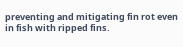preventing and mitigating fin rot even in fish with ripped fins.